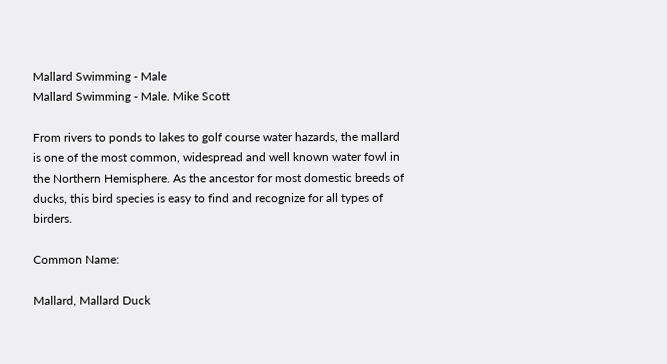Mallard Swimming - Male
Mallard Swimming - Male. Mike Scott

From rivers to ponds to lakes to golf course water hazards, the mallard is one of the most common, widespread and well known water fowl in the Northern Hemisphere. As the ancestor for most domestic breeds of ducks, this bird species is easy to find and recognize for all types of birders.

Common Name:

Mallard, Mallard Duck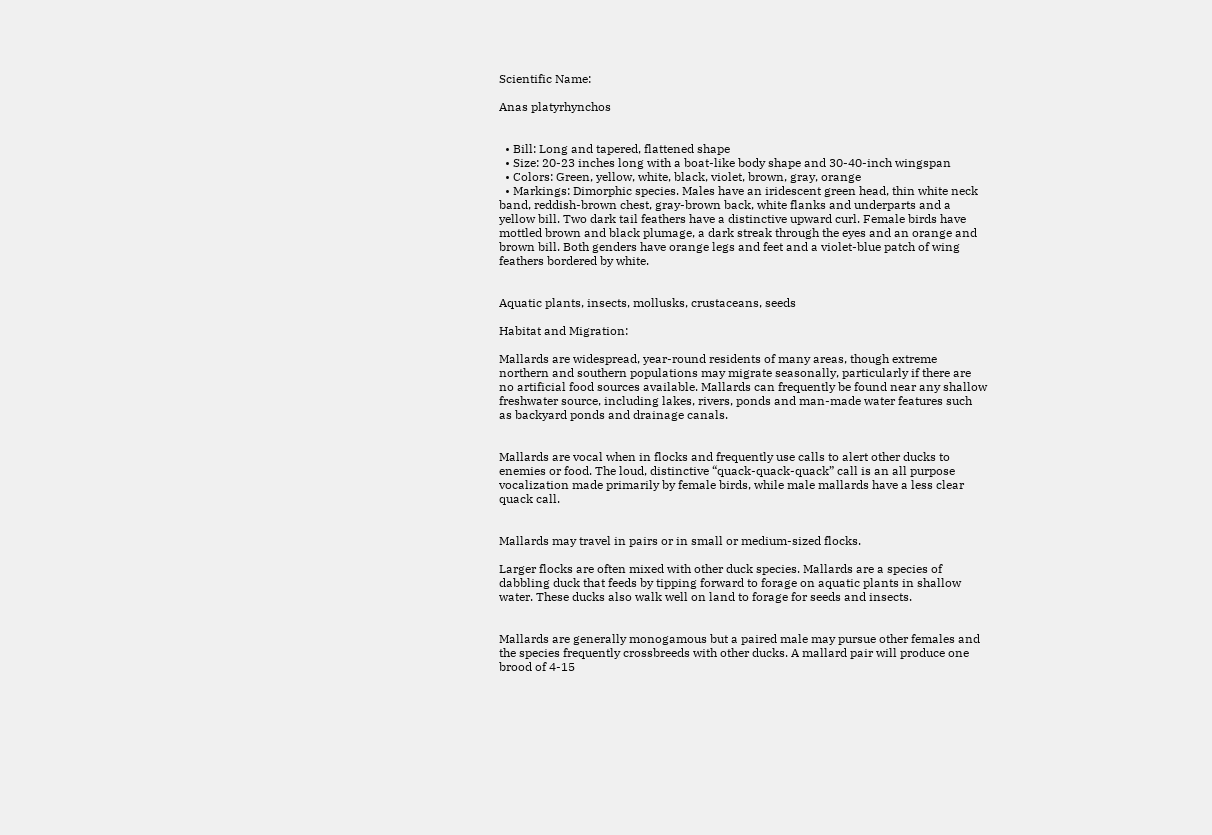Scientific Name:

Anas platyrhynchos


  • Bill: Long and tapered, flattened shape
  • Size: 20-23 inches long with a boat-like body shape and 30-40-inch wingspan
  • Colors: Green, yellow, white, black, violet, brown, gray, orange
  • Markings: Dimorphic species. Males have an iridescent green head, thin white neck band, reddish-brown chest, gray-brown back, white flanks and underparts and a yellow bill. Two dark tail feathers have a distinctive upward curl. Female birds have mottled brown and black plumage, a dark streak through the eyes and an orange and brown bill. Both genders have orange legs and feet and a violet-blue patch of wing feathers bordered by white.


Aquatic plants, insects, mollusks, crustaceans, seeds

Habitat and Migration:

Mallards are widespread, year-round residents of many areas, though extreme northern and southern populations may migrate seasonally, particularly if there are no artificial food sources available. Mallards can frequently be found near any shallow freshwater source, including lakes, rivers, ponds and man-made water features such as backyard ponds and drainage canals.


Mallards are vocal when in flocks and frequently use calls to alert other ducks to enemies or food. The loud, distinctive “quack-quack-quack” call is an all purpose vocalization made primarily by female birds, while male mallards have a less clear quack call.


Mallards may travel in pairs or in small or medium-sized flocks.

Larger flocks are often mixed with other duck species. Mallards are a species of dabbling duck that feeds by tipping forward to forage on aquatic plants in shallow water. These ducks also walk well on land to forage for seeds and insects.


Mallards are generally monogamous but a paired male may pursue other females and the species frequently crossbreeds with other ducks. A mallard pair will produce one brood of 4-15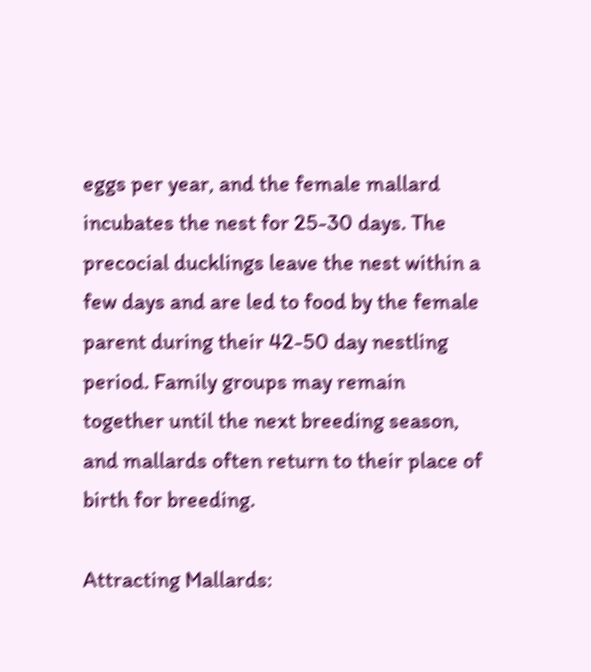eggs per year, and the female mallard incubates the nest for 25-30 days. The precocial ducklings leave the nest within a few days and are led to food by the female parent during their 42-50 day nestling period. Family groups may remain together until the next breeding season, and mallards often return to their place of birth for breeding.

Attracting Mallards: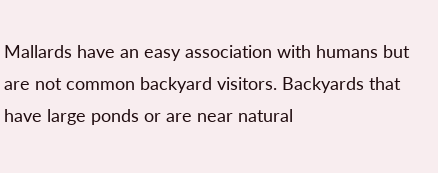Mallards have an easy association with humans but are not common backyard visitors. Backyards that have large ponds or are near natural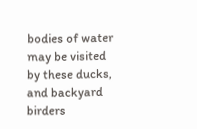bodies of water may be visited by these ducks, and backyard birders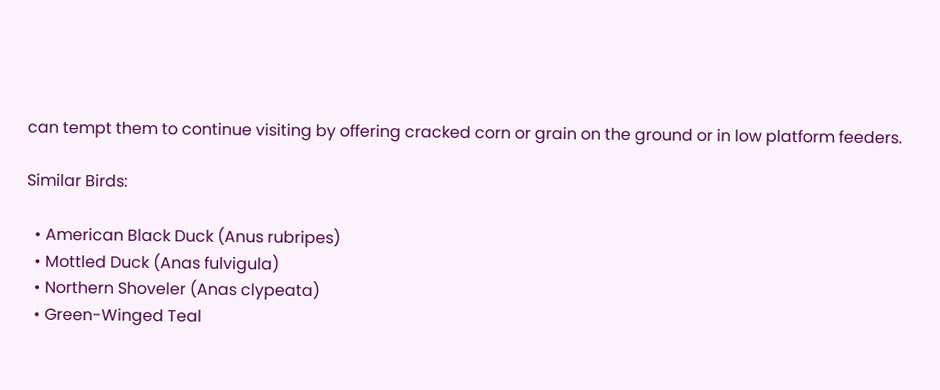can tempt them to continue visiting by offering cracked corn or grain on the ground or in low platform feeders.

Similar Birds:

  • American Black Duck (Anus rubripes)
  • Mottled Duck (Anas fulvigula)
  • Northern Shoveler (Anas clypeata)
  • Green-Winged Teal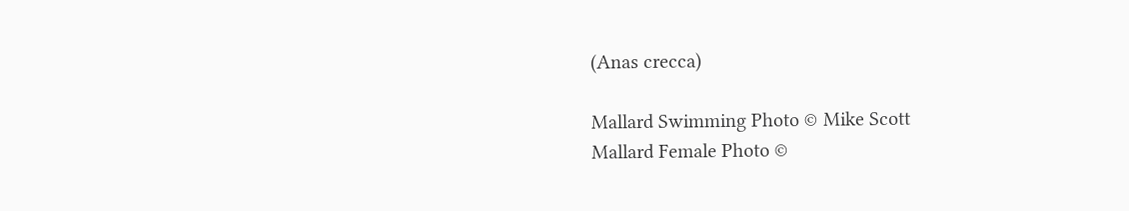(Anas crecca)

Mallard Swimming Photo © Mike Scott
Mallard Female Photo ©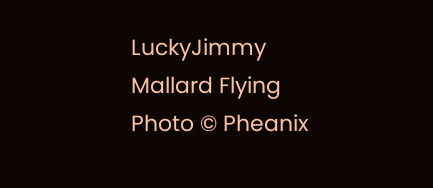LuckyJimmy
Mallard Flying Photo © Pheanix